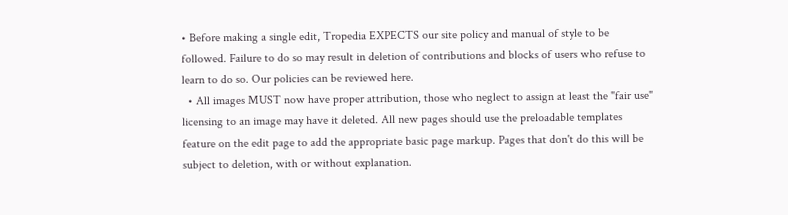• Before making a single edit, Tropedia EXPECTS our site policy and manual of style to be followed. Failure to do so may result in deletion of contributions and blocks of users who refuse to learn to do so. Our policies can be reviewed here.
  • All images MUST now have proper attribution, those who neglect to assign at least the "fair use" licensing to an image may have it deleted. All new pages should use the preloadable templates feature on the edit page to add the appropriate basic page markup. Pages that don't do this will be subject to deletion, with or without explanation.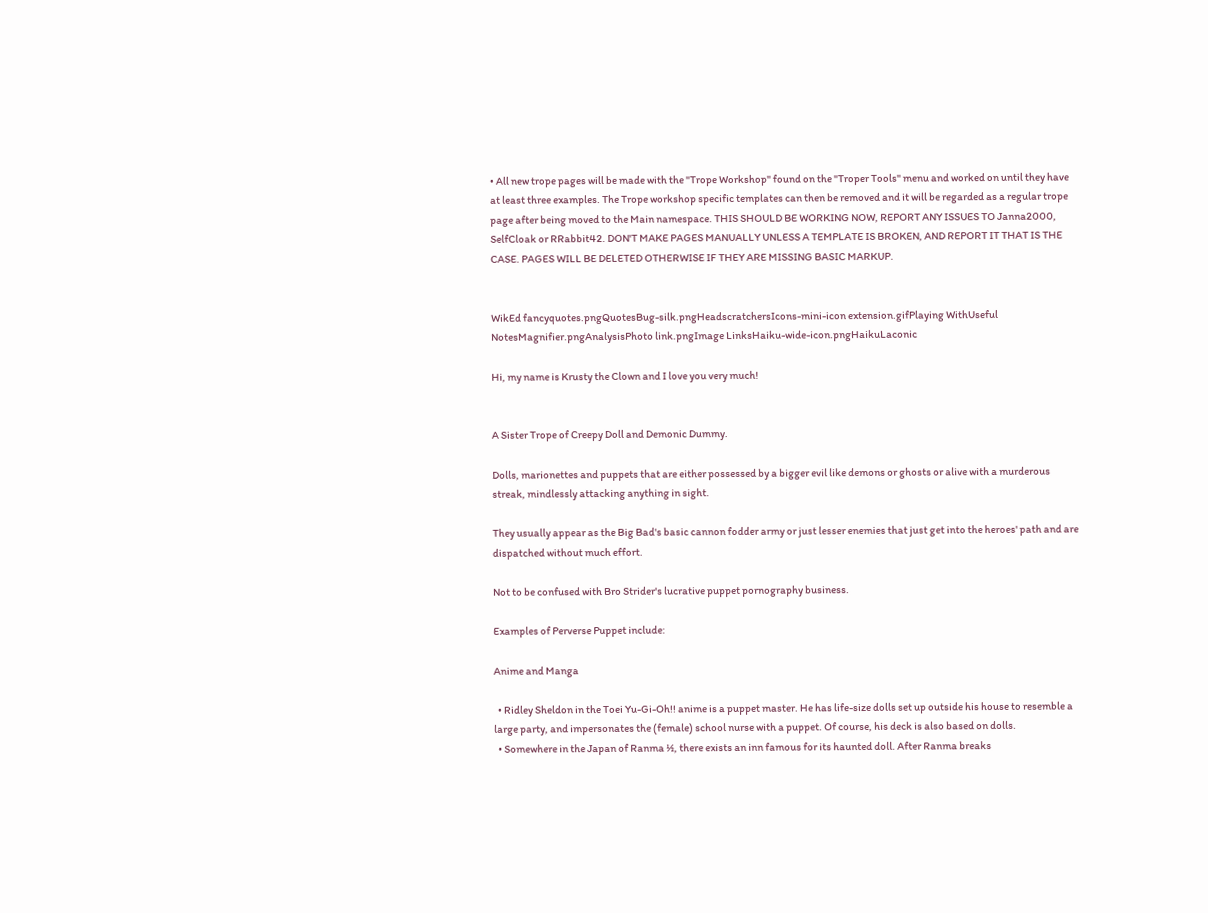• All new trope pages will be made with the "Trope Workshop" found on the "Troper Tools" menu and worked on until they have at least three examples. The Trope workshop specific templates can then be removed and it will be regarded as a regular trope page after being moved to the Main namespace. THIS SHOULD BE WORKING NOW, REPORT ANY ISSUES TO Janna2000, SelfCloak or RRabbit42. DON'T MAKE PAGES MANUALLY UNLESS A TEMPLATE IS BROKEN, AND REPORT IT THAT IS THE CASE. PAGES WILL BE DELETED OTHERWISE IF THEY ARE MISSING BASIC MARKUP.


WikEd fancyquotes.pngQuotesBug-silk.pngHeadscratchersIcons-mini-icon extension.gifPlaying WithUseful NotesMagnifier.pngAnalysisPhoto link.pngImage LinksHaiku-wide-icon.pngHaikuLaconic

Hi, my name is Krusty the Clown and I love you very much!


A Sister Trope of Creepy Doll and Demonic Dummy.

Dolls, marionettes and puppets that are either possessed by a bigger evil like demons or ghosts or alive with a murderous streak, mindlessly attacking anything in sight.

They usually appear as the Big Bad's basic cannon fodder army or just lesser enemies that just get into the heroes' path and are dispatched without much effort.

Not to be confused with Bro Strider's lucrative puppet pornography business.

Examples of Perverse Puppet include:

Anime and Manga

  • Ridley Sheldon in the Toei Yu-Gi-Oh!! anime is a puppet master. He has life-size dolls set up outside his house to resemble a large party, and impersonates the (female) school nurse with a puppet. Of course, his deck is also based on dolls.
  • Somewhere in the Japan of Ranma ½, there exists an inn famous for its haunted doll. After Ranma breaks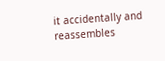it accidentally and reassembles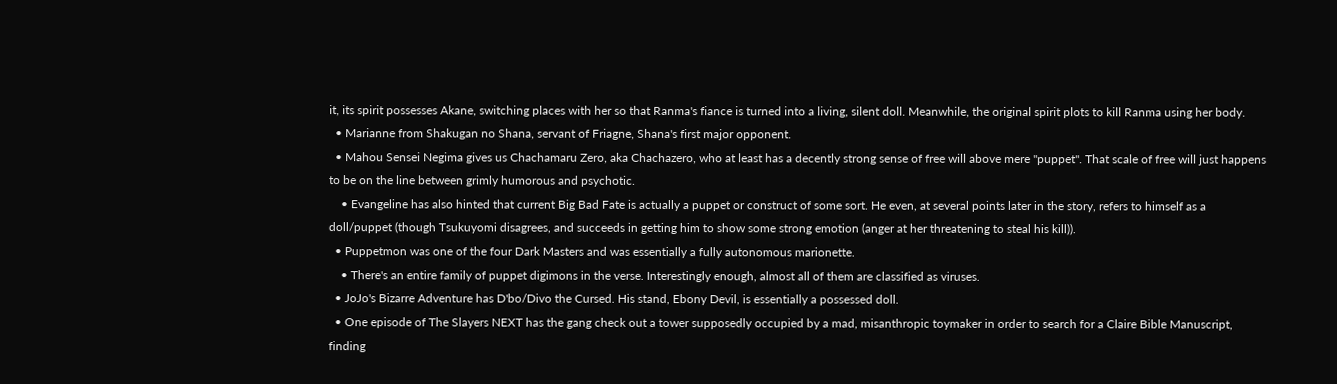it, its spirit possesses Akane, switching places with her so that Ranma's fiance is turned into a living, silent doll. Meanwhile, the original spirit plots to kill Ranma using her body.
  • Marianne from Shakugan no Shana, servant of Friagne, Shana's first major opponent.
  • Mahou Sensei Negima gives us Chachamaru Zero, aka Chachazero, who at least has a decently strong sense of free will above mere "puppet". That scale of free will just happens to be on the line between grimly humorous and psychotic.
    • Evangeline has also hinted that current Big Bad Fate is actually a puppet or construct of some sort. He even, at several points later in the story, refers to himself as a doll/puppet (though Tsukuyomi disagrees, and succeeds in getting him to show some strong emotion (anger at her threatening to steal his kill)).
  • Puppetmon was one of the four Dark Masters and was essentially a fully autonomous marionette.
    • There's an entire family of puppet digimons in the verse. Interestingly enough, almost all of them are classified as viruses.
  • JoJo's Bizarre Adventure has D'bo/Divo the Cursed. His stand, Ebony Devil, is essentially a possessed doll.
  • One episode of The Slayers NEXT has the gang check out a tower supposedly occupied by a mad, misanthropic toymaker in order to search for a Claire Bible Manuscript, finding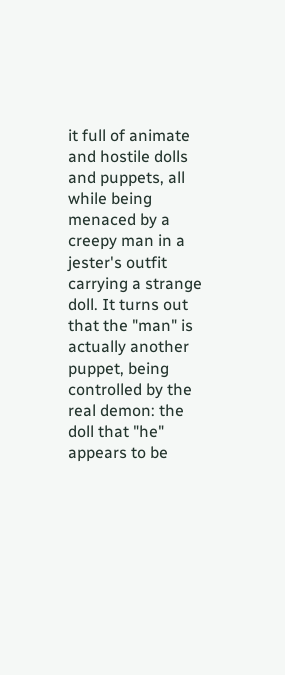it full of animate and hostile dolls and puppets, all while being menaced by a creepy man in a jester's outfit carrying a strange doll. It turns out that the "man" is actually another puppet, being controlled by the real demon: the doll that "he" appears to be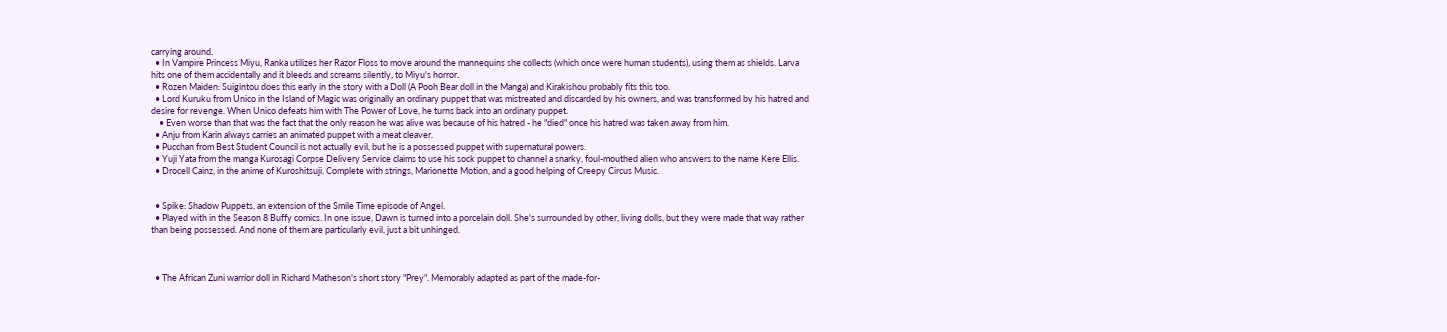carrying around.
  • In Vampire Princess Miyu, Ranka utilizes her Razor Floss to move around the mannequins she collects (which once were human students), using them as shields. Larva hits one of them accidentally and it bleeds and screams silently, to Miyu's horror.
  • Rozen Maiden: Suigintou does this early in the story with a Doll (A Pooh Bear doll in the Manga) and Kirakishou probably fits this too.
  • Lord Kuruku from Unico in the Island of Magic was originally an ordinary puppet that was mistreated and discarded by his owners, and was transformed by his hatred and desire for revenge. When Unico defeats him with The Power of Love, he turns back into an ordinary puppet.
    • Even worse than that was the fact that the only reason he was alive was because of his hatred - he "died" once his hatred was taken away from him.
  • Anju from Karin always carries an animated puppet with a meat cleaver.
  • Pucchan from Best Student Council is not actually evil, but he is a possessed puppet with supernatural powers.
  • Yuji Yata from the manga Kurosagi Corpse Delivery Service claims to use his sock puppet to channel a snarky, foul-mouthed alien who answers to the name Kere Ellis.
  • Drocell Cainz, in the anime of Kuroshitsuji. Complete with strings, Marionette Motion, and a good helping of Creepy Circus Music.


  • Spike: Shadow Puppets, an extension of the Smile Time episode of Angel.
  • Played with in the Season 8 Buffy comics. In one issue, Dawn is turned into a porcelain doll. She's surrounded by other, living dolls, but they were made that way rather than being possessed. And none of them are particularly evil, just a bit unhinged.



  • The African Zuni warrior doll in Richard Matheson's short story "Prey". Memorably adapted as part of the made-for-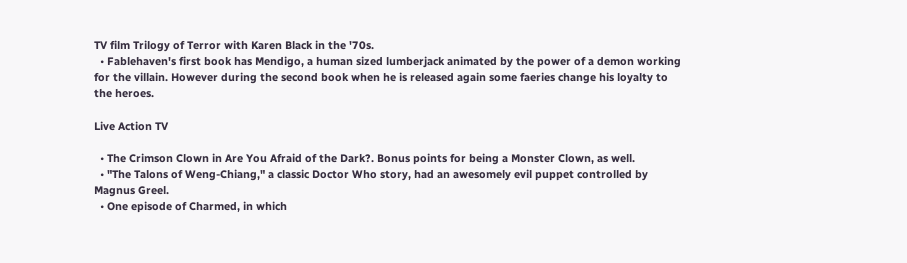TV film Trilogy of Terror with Karen Black in the '70s.
  • Fablehaven's first book has Mendigo, a human sized lumberjack animated by the power of a demon working for the villain. However during the second book when he is released again some faeries change his loyalty to the heroes.

Live Action TV

  • The Crimson Clown in Are You Afraid of the Dark?. Bonus points for being a Monster Clown, as well.
  • "The Talons of Weng-Chiang," a classic Doctor Who story, had an awesomely evil puppet controlled by Magnus Greel.
  • One episode of Charmed, in which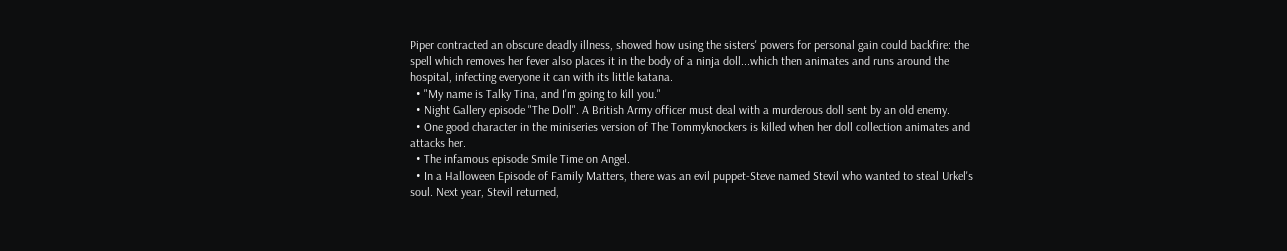Piper contracted an obscure deadly illness, showed how using the sisters' powers for personal gain could backfire: the spell which removes her fever also places it in the body of a ninja doll...which then animates and runs around the hospital, infecting everyone it can with its little katana.
  • "My name is Talky Tina, and I'm going to kill you."
  • Night Gallery episode "The Doll". A British Army officer must deal with a murderous doll sent by an old enemy.
  • One good character in the miniseries version of The Tommyknockers is killed when her doll collection animates and attacks her.
  • The infamous episode Smile Time on Angel.
  • In a Halloween Episode of Family Matters, there was an evil puppet-Steve named Stevil who wanted to steal Urkel's soul. Next year, Stevil returned,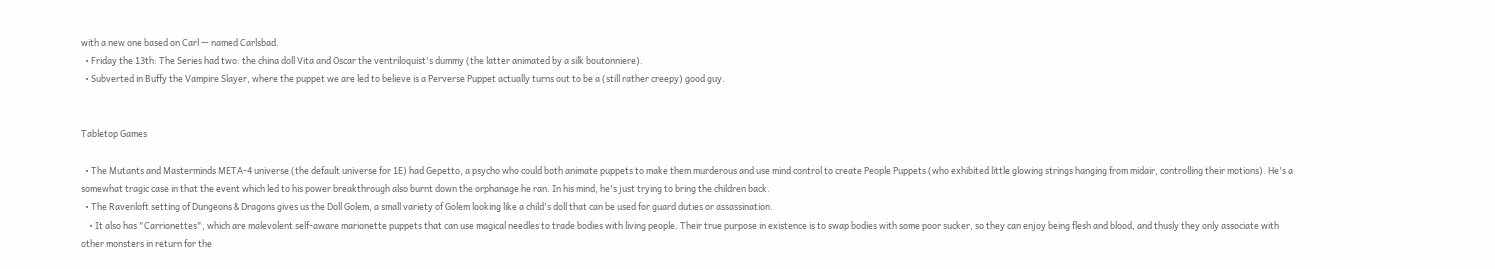with a new one based on Carl — named Carlsbad.
  • Friday the 13th: The Series had two: the china doll Vita and Oscar the ventriloquist's dummy (the latter animated by a silk boutonniere).
  • Subverted in Buffy the Vampire Slayer, where the puppet we are led to believe is a Perverse Puppet actually turns out to be a (still rather creepy) good guy.


Tabletop Games

  • The Mutants and Masterminds META-4 universe (the default universe for 1E) had Gepetto, a psycho who could both animate puppets to make them murderous and use mind control to create People Puppets (who exhibited little glowing strings hanging from midair, controlling their motions). He's a somewhat tragic case in that the event which led to his power breakthrough also burnt down the orphanage he ran. In his mind, he's just trying to bring the children back.
  • The Ravenloft setting of Dungeons & Dragons gives us the Doll Golem, a small variety of Golem looking like a child's doll that can be used for guard duties or assassination.
    • It also has "Carrionettes", which are malevolent self-aware marionette puppets that can use magical needles to trade bodies with living people. Their true purpose in existence is to swap bodies with some poor sucker, so they can enjoy being flesh and blood, and thusly they only associate with other monsters in return for the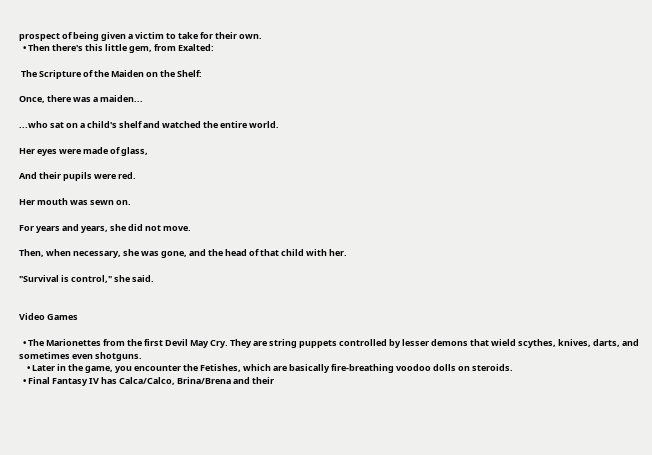prospect of being given a victim to take for their own.
  • Then there's this little gem, from Exalted:

 The Scripture of the Maiden on the Shelf:

Once, there was a maiden...

...who sat on a child's shelf and watched the entire world.

Her eyes were made of glass,

And their pupils were red.

Her mouth was sewn on.

For years and years, she did not move.

Then, when necessary, she was gone, and the head of that child with her.

"Survival is control," she said.


Video Games

  • The Marionettes from the first Devil May Cry. They are string puppets controlled by lesser demons that wield scythes, knives, darts, and sometimes even shotguns.
    • Later in the game, you encounter the Fetishes, which are basically fire-breathing voodoo dolls on steroids.
  • Final Fantasy IV has Calca/Calco, Brina/Brena and their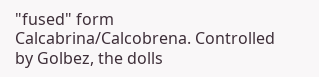"fused" form Calcabrina/Calcobrena. Controlled by Golbez, the dolls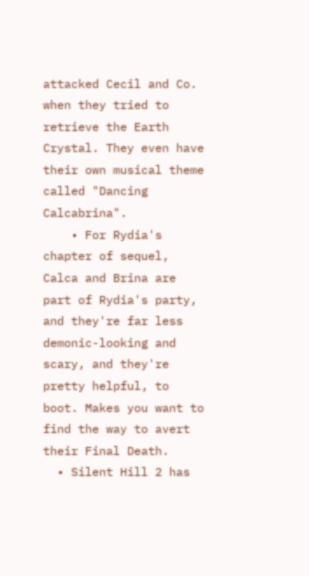attacked Cecil and Co. when they tried to retrieve the Earth Crystal. They even have their own musical theme called "Dancing Calcabrina".
    • For Rydia's chapter of sequel, Calca and Brina are part of Rydia's party, and they're far less demonic-looking and scary, and they're pretty helpful, to boot. Makes you want to find the way to avert their Final Death.
  • Silent Hill 2 has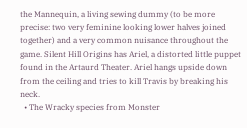the Mannequin, a living sewing dummy (to be more precise: two very feminine looking lower halves joined together) and a very common nuisance throughout the game. Silent Hill Origins has Ariel, a distorted little puppet found in the Artaurd Theater. Ariel hangs upside down from the ceiling and tries to kill Travis by breaking his neck.
  • The Wracky species from Monster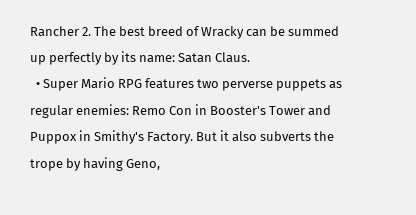Rancher 2. The best breed of Wracky can be summed up perfectly by its name: Satan Claus.
  • Super Mario RPG features two perverse puppets as regular enemies: Remo Con in Booster's Tower and Puppox in Smithy's Factory. But it also subverts the trope by having Geno,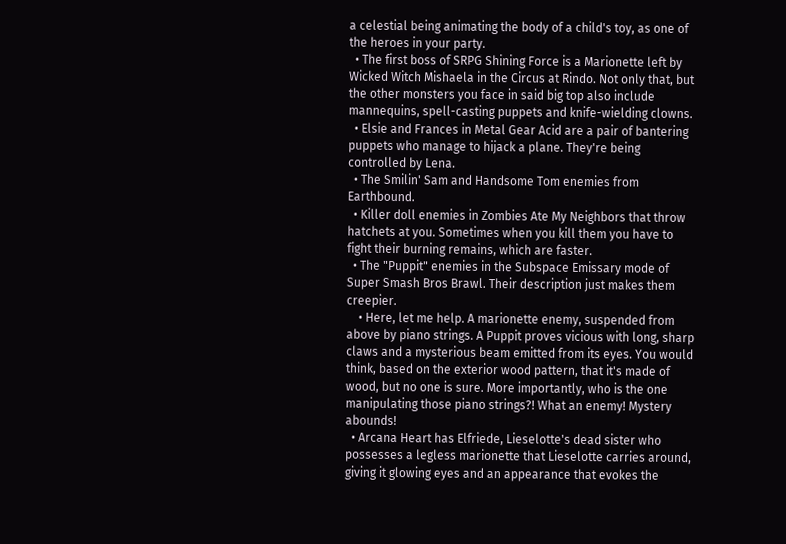a celestial being animating the body of a child's toy, as one of the heroes in your party.
  • The first boss of SRPG Shining Force is a Marionette left by Wicked Witch Mishaela in the Circus at Rindo. Not only that, but the other monsters you face in said big top also include mannequins, spell-casting puppets and knife-wielding clowns.
  • Elsie and Frances in Metal Gear Acid are a pair of bantering puppets who manage to hijack a plane. They're being controlled by Lena.
  • The Smilin' Sam and Handsome Tom enemies from Earthbound.
  • Killer doll enemies in Zombies Ate My Neighbors that throw hatchets at you. Sometimes when you kill them you have to fight their burning remains, which are faster.
  • The "Puppit" enemies in the Subspace Emissary mode of Super Smash Bros Brawl. Their description just makes them creepier.
    • Here, let me help. A marionette enemy, suspended from above by piano strings. A Puppit proves vicious with long, sharp claws and a mysterious beam emitted from its eyes. You would think, based on the exterior wood pattern, that it's made of wood, but no one is sure. More importantly, who is the one manipulating those piano strings?! What an enemy! Mystery abounds!
  • Arcana Heart has Elfriede, Lieselotte's dead sister who possesses a legless marionette that Lieselotte carries around, giving it glowing eyes and an appearance that evokes the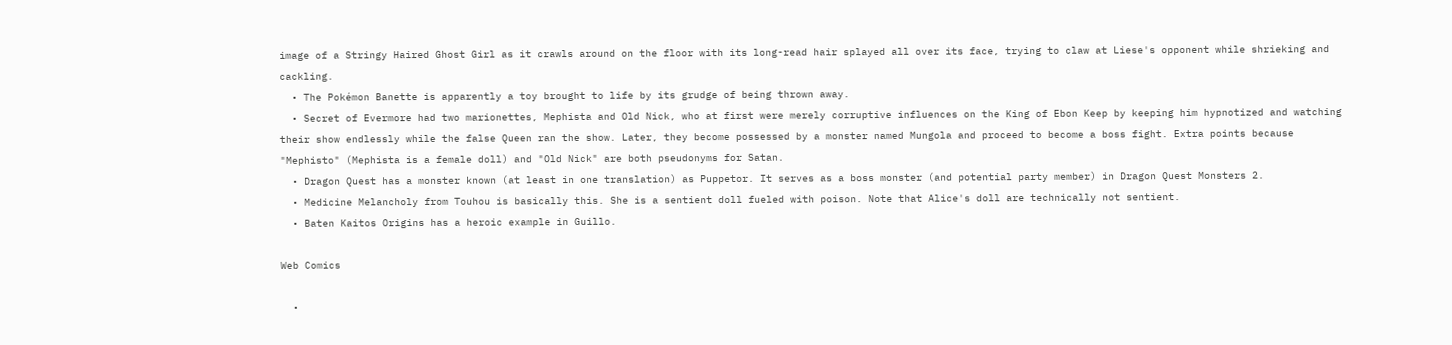image of a Stringy Haired Ghost Girl as it crawls around on the floor with its long-read hair splayed all over its face, trying to claw at Liese's opponent while shrieking and cackling.
  • The Pokémon Banette is apparently a toy brought to life by its grudge of being thrown away.
  • Secret of Evermore had two marionettes, Mephista and Old Nick, who at first were merely corruptive influences on the King of Ebon Keep by keeping him hypnotized and watching their show endlessly while the false Queen ran the show. Later, they become possessed by a monster named Mungola and proceed to become a boss fight. Extra points because "Mephisto" (Mephista is a female doll) and "Old Nick" are both pseudonyms for Satan.
  • Dragon Quest has a monster known (at least in one translation) as Puppetor. It serves as a boss monster (and potential party member) in Dragon Quest Monsters 2.
  • Medicine Melancholy from Touhou is basically this. She is a sentient doll fueled with poison. Note that Alice's doll are technically not sentient.
  • Baten Kaitos Origins has a heroic example in Guillo.

Web Comics

  •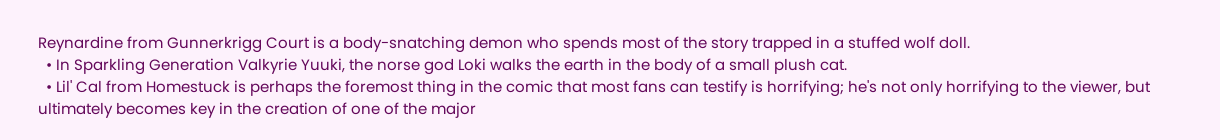Reynardine from Gunnerkrigg Court is a body-snatching demon who spends most of the story trapped in a stuffed wolf doll.
  • In Sparkling Generation Valkyrie Yuuki, the norse god Loki walks the earth in the body of a small plush cat.
  • Lil' Cal from Homestuck is perhaps the foremost thing in the comic that most fans can testify is horrifying; he's not only horrifying to the viewer, but ultimately becomes key in the creation of one of the major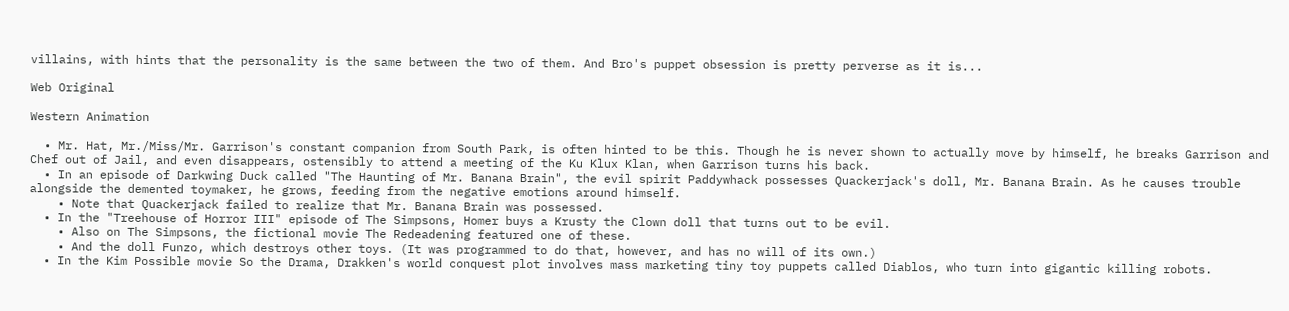villains, with hints that the personality is the same between the two of them. And Bro's puppet obsession is pretty perverse as it is...

Web Original

Western Animation

  • Mr. Hat, Mr./Miss/Mr. Garrison's constant companion from South Park, is often hinted to be this. Though he is never shown to actually move by himself, he breaks Garrison and Chef out of Jail, and even disappears, ostensibly to attend a meeting of the Ku Klux Klan, when Garrison turns his back.
  • In an episode of Darkwing Duck called "The Haunting of Mr. Banana Brain", the evil spirit Paddywhack possesses Quackerjack's doll, Mr. Banana Brain. As he causes trouble alongside the demented toymaker, he grows, feeding from the negative emotions around himself.
    • Note that Quackerjack failed to realize that Mr. Banana Brain was possessed.
  • In the "Treehouse of Horror III" episode of The Simpsons, Homer buys a Krusty the Clown doll that turns out to be evil.
    • Also on The Simpsons, the fictional movie The Redeadening featured one of these.
    • And the doll Funzo, which destroys other toys. (It was programmed to do that, however, and has no will of its own.)
  • In the Kim Possible movie So the Drama, Drakken's world conquest plot involves mass marketing tiny toy puppets called Diablos, who turn into gigantic killing robots.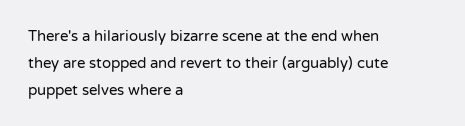There's a hilariously bizarre scene at the end when they are stopped and revert to their (arguably) cute puppet selves where a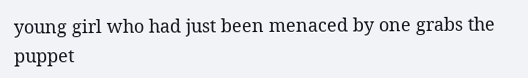young girl who had just been menaced by one grabs the puppet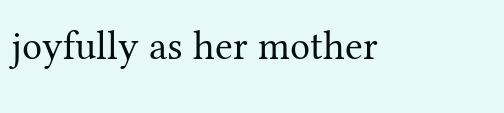joyfully as her mother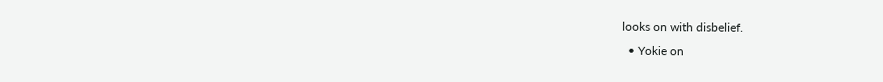looks on with disbelief.
  • Yokie on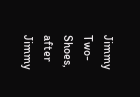Jimmy Two-Shoes, after Jimmy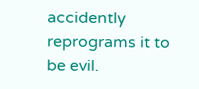accidently reprograms it to be evil.